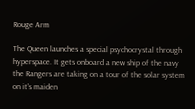Rouge Arm

The Queen launches a special psychocrystal through hyperspace. It gets onboard a new ship of the navy the Rangers are taking on a tour of the solar system on it's maiden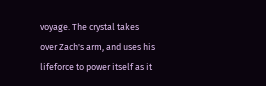voyage. The crystal takes over Zach's arm, and uses his lifeforce to power itself as it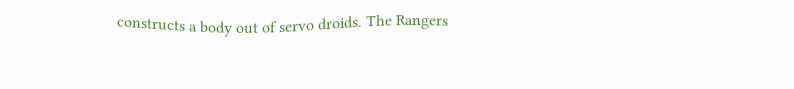constructs a body out of servo droids. The Rangers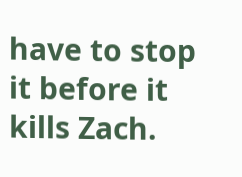have to stop it before it kills Zach.